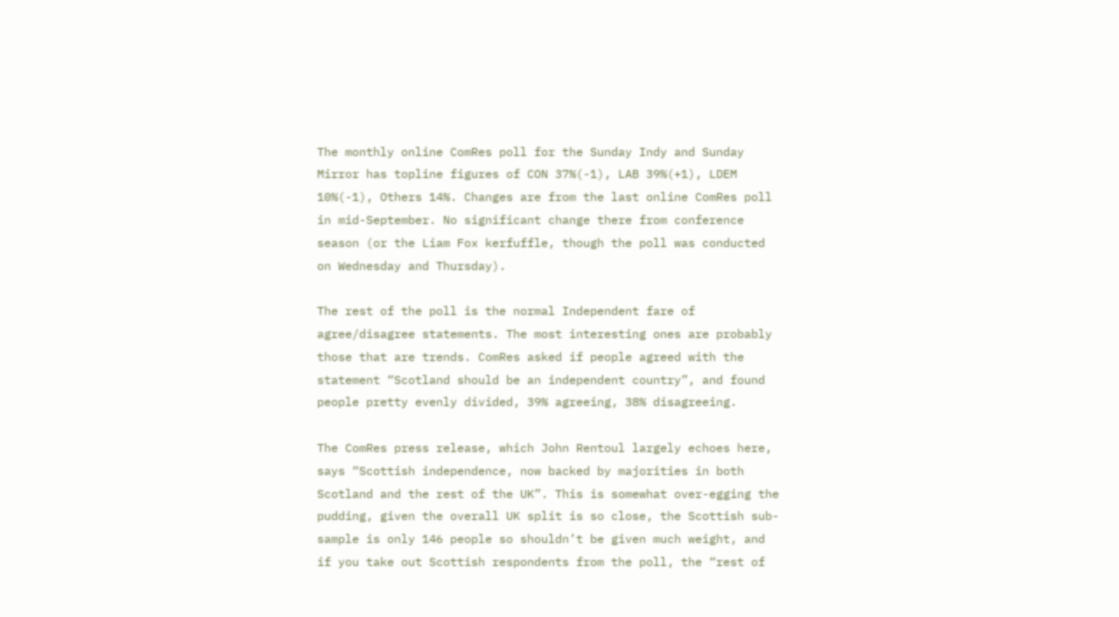The monthly online ComRes poll for the Sunday Indy and Sunday Mirror has topline figures of CON 37%(-1), LAB 39%(+1), LDEM 10%(-1), Others 14%. Changes are from the last online ComRes poll in mid-September. No significant change there from conference season (or the Liam Fox kerfuffle, though the poll was conducted on Wednesday and Thursday).

The rest of the poll is the normal Independent fare of agree/disagree statements. The most interesting ones are probably those that are trends. ComRes asked if people agreed with the statement “Scotland should be an independent country”, and found people pretty evenly divided, 39% agreeing, 38% disagreeing.

The ComRes press release, which John Rentoul largely echoes here, says “Scottish independence, now backed by majorities in both Scotland and the rest of the UK”. This is somewhat over-egging the pudding, given the overall UK split is so close, the Scottish sub-sample is only 146 people so shouldn’t be given much weight, and if you take out Scottish respondents from the poll, the “rest of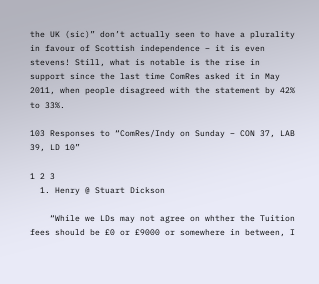the UK (sic)” don’t actually seen to have a plurality in favour of Scottish independence – it is even stevens! Still, what is notable is the rise in support since the last time ComRes asked it in May 2011, when people disagreed with the statement by 42% to 33%.

103 Responses to “ComRes/Indy on Sunday – CON 37, LAB 39, LD 10”

1 2 3
  1. Henry @ Stuart Dickson

    “While we LDs may not agree on whther the Tuition fees should be £0 or £9000 or somewhere in between, I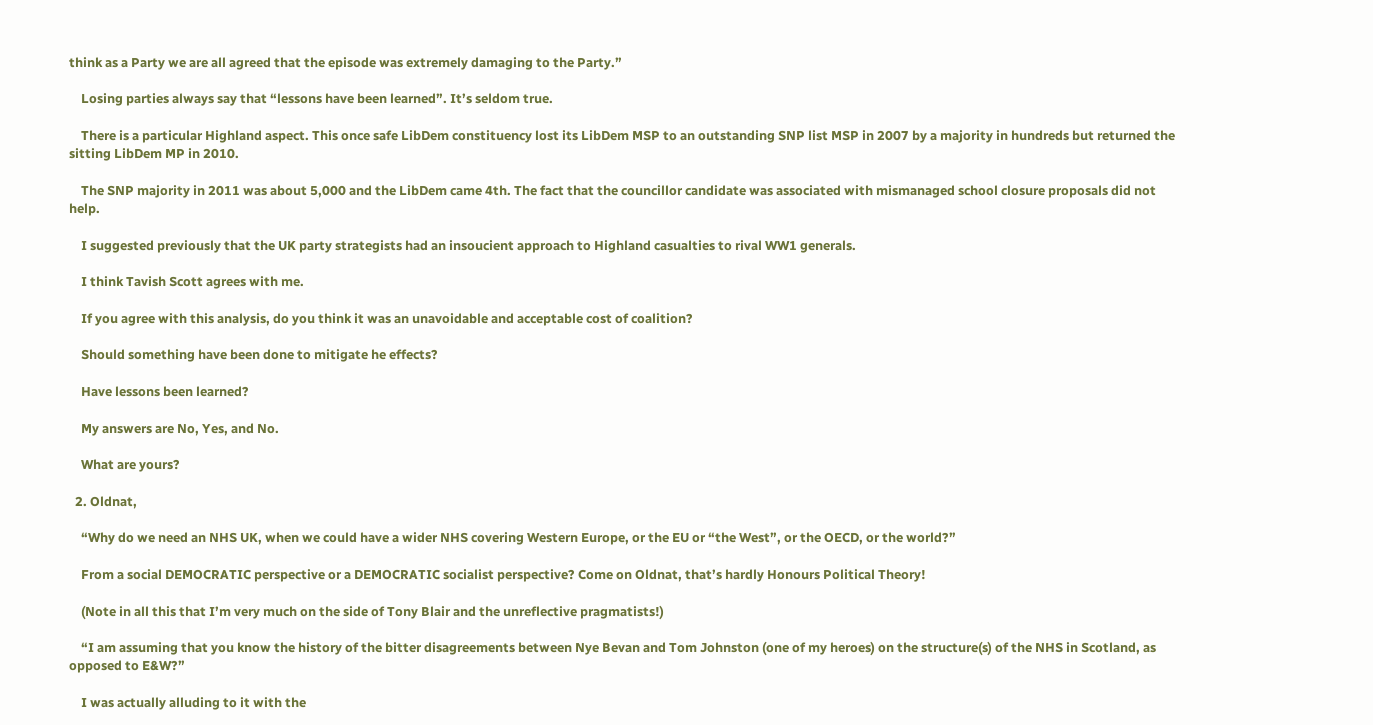think as a Party we are all agreed that the episode was extremely damaging to the Party.”

    Losing parties always say that “lessons have been learned”. It’s seldom true.

    There is a particular Highland aspect. This once safe LibDem constituency lost its LibDem MSP to an outstanding SNP list MSP in 2007 by a majority in hundreds but returned the sitting LibDem MP in 2010.

    The SNP majority in 2011 was about 5,000 and the LibDem came 4th. The fact that the councillor candidate was associated with mismanaged school closure proposals did not help.

    I suggested previously that the UK party strategists had an insoucient approach to Highland casualties to rival WW1 generals.

    I think Tavish Scott agrees with me.

    If you agree with this analysis, do you think it was an unavoidable and acceptable cost of coalition?

    Should something have been done to mitigate he effects?

    Have lessons been learned?

    My answers are No, Yes, and No.

    What are yours?

  2. Oldnat,

    “Why do we need an NHS UK, when we could have a wider NHS covering Western Europe, or the EU or “the West”, or the OECD, or the world?”

    From a social DEMOCRATIC perspective or a DEMOCRATIC socialist perspective? Come on Oldnat, that’s hardly Honours Political Theory!

    (Note in all this that I’m very much on the side of Tony Blair and the unreflective pragmatists!)

    “I am assuming that you know the history of the bitter disagreements between Nye Bevan and Tom Johnston (one of my heroes) on the structure(s) of the NHS in Scotland, as opposed to E&W?”

    I was actually alluding to it with the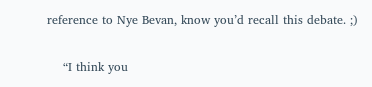reference to Nye Bevan, know you’d recall this debate. ;)

    “I think you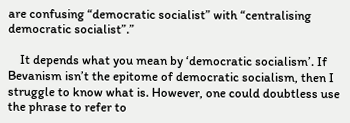are confusing “democratic socialist” with “centralising democratic socialist”.”

    It depends what you mean by ‘democratic socialism’. If Bevanism isn’t the epitome of democratic socialism, then I struggle to know what is. However, one could doubtless use the phrase to refer to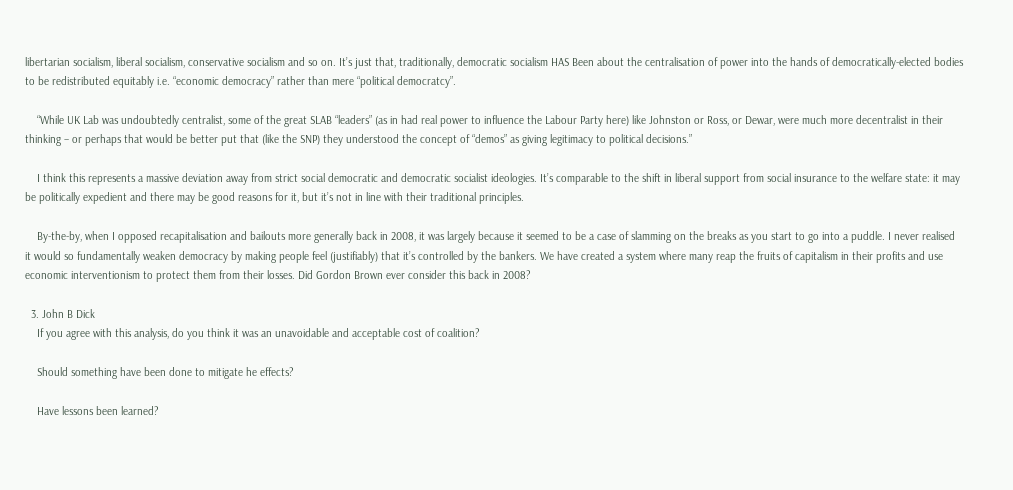libertarian socialism, liberal socialism, conservative socialism and so on. It’s just that, traditionally, democratic socialism HAS Been about the centralisation of power into the hands of democratically-elected bodies to be redistributed equitably i.e. “economic democracy” rather than mere “political democratcy”.

    “While UK Lab was undoubtedly centralist, some of the great SLAB “leaders” (as in had real power to influence the Labour Party here) like Johnston or Ross, or Dewar, were much more decentralist in their thinking – or perhaps that would be better put that (like the SNP) they understood the concept of “demos” as giving legitimacy to political decisions.”

    I think this represents a massive deviation away from strict social democratic and democratic socialist ideologies. It’s comparable to the shift in liberal support from social insurance to the welfare state: it may be politically expedient and there may be good reasons for it, but it’s not in line with their traditional principles.

    By-the-by, when I opposed recapitalisation and bailouts more generally back in 2008, it was largely because it seemed to be a case of slamming on the breaks as you start to go into a puddle. I never realised it would so fundamentally weaken democracy by making people feel (justifiably) that it’s controlled by the bankers. We have created a system where many reap the fruits of capitalism in their profits and use economic interventionism to protect them from their losses. Did Gordon Brown ever consider this back in 2008?

  3. John B Dick
    If you agree with this analysis, do you think it was an unavoidable and acceptable cost of coalition?

    Should something have been done to mitigate he effects?

    Have lessons been learned?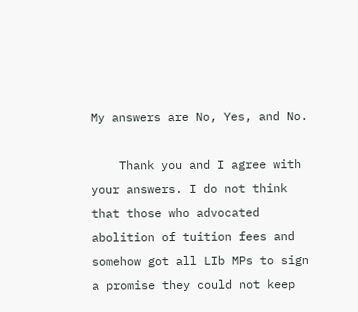My answers are No, Yes, and No.

    Thank you and I agree with your answers. I do not think that those who advocated abolition of tuition fees and somehow got all LIb MPs to sign a promise they could not keep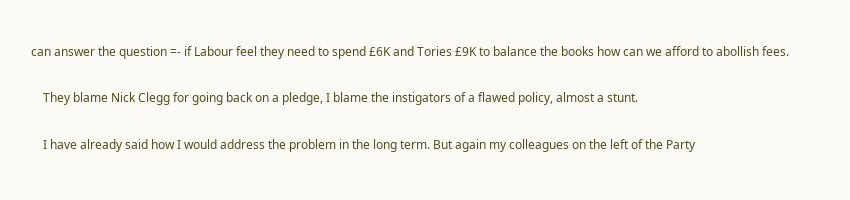can answer the question =- if Labour feel they need to spend £6K and Tories £9K to balance the books how can we afford to abollish fees.

    They blame Nick Clegg for going back on a pledge, I blame the instigators of a flawed policy, almost a stunt.

    I have already said how I would address the problem in the long term. But again my colleagues on the left of the Party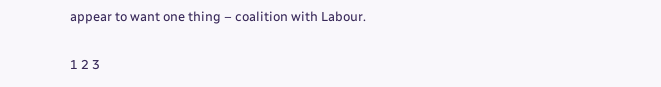appear to want one thing – coalition with Labour.

1 2 3